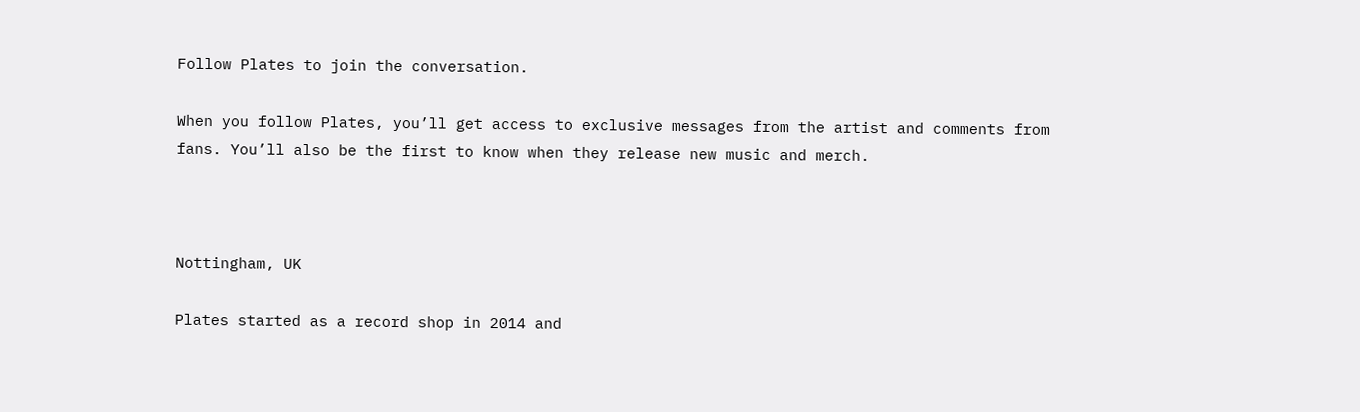Follow Plates to join the conversation.

When you follow Plates, you’ll get access to exclusive messages from the artist and comments from fans. You’ll also be the first to know when they release new music and merch.



Nottingham, UK

Plates started as a record shop in 2014 and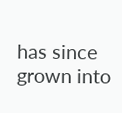has since grown into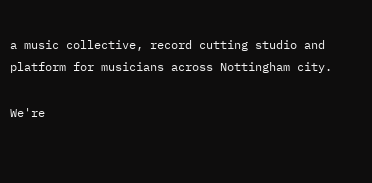a music collective, record cutting studio and platform for musicians across Nottingham city.

We're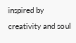inspired by creativity and soul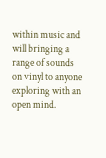within music and will bringing a range of sounds on vinyl to anyone exploring with an open mind.